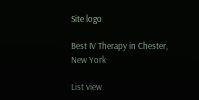Site logo

Best IV Therapy in Chester, New York

List view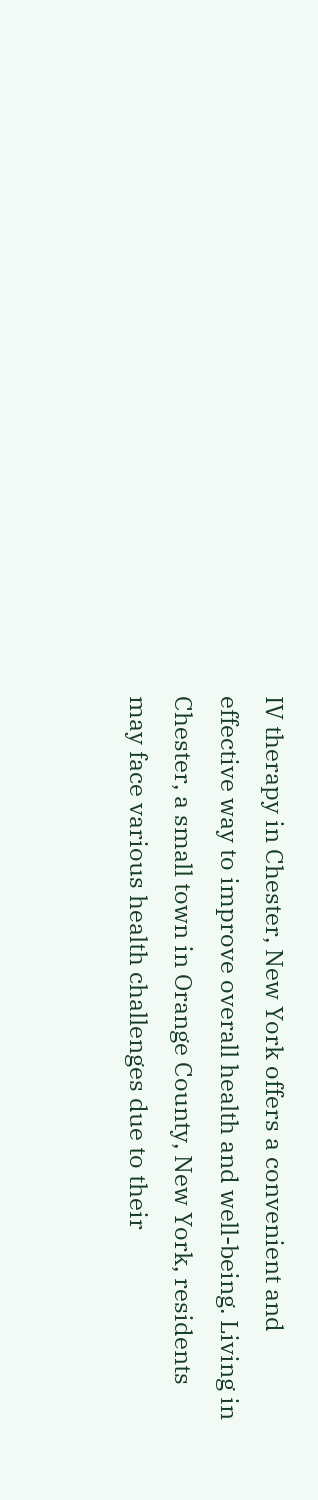IV therapy in Chester, New York offers a convenient and effective way to improve overall health and well-being. Living in Chester, a small town in Orange County, New York, residents may face various health challenges due to their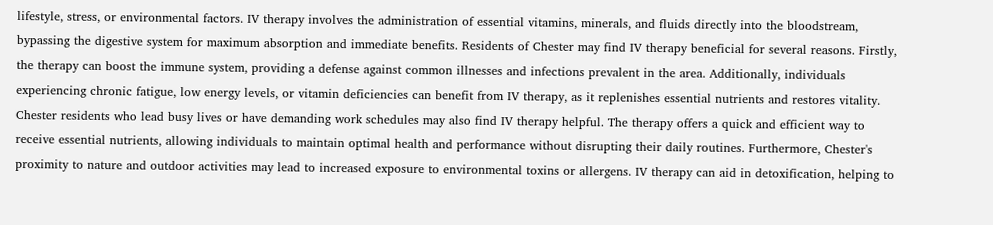lifestyle, stress, or environmental factors. IV therapy involves the administration of essential vitamins, minerals, and fluids directly into the bloodstream, bypassing the digestive system for maximum absorption and immediate benefits. Residents of Chester may find IV therapy beneficial for several reasons. Firstly, the therapy can boost the immune system, providing a defense against common illnesses and infections prevalent in the area. Additionally, individuals experiencing chronic fatigue, low energy levels, or vitamin deficiencies can benefit from IV therapy, as it replenishes essential nutrients and restores vitality. Chester residents who lead busy lives or have demanding work schedules may also find IV therapy helpful. The therapy offers a quick and efficient way to receive essential nutrients, allowing individuals to maintain optimal health and performance without disrupting their daily routines. Furthermore, Chester's proximity to nature and outdoor activities may lead to increased exposure to environmental toxins or allergens. IV therapy can aid in detoxification, helping to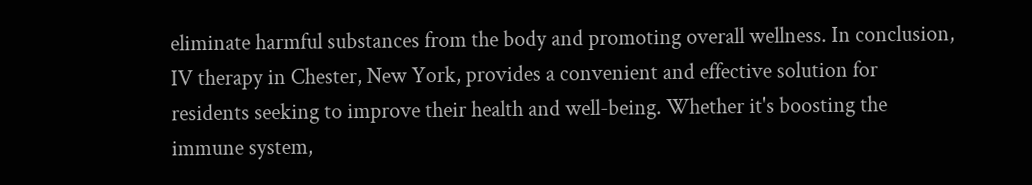eliminate harmful substances from the body and promoting overall wellness. In conclusion, IV therapy in Chester, New York, provides a convenient and effective solution for residents seeking to improve their health and well-being. Whether it's boosting the immune system,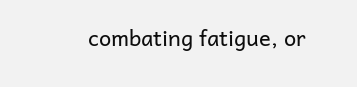combating fatigue, or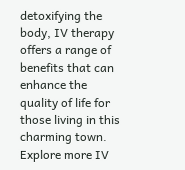detoxifying the body, IV therapy offers a range of benefits that can enhance the quality of life for those living in this charming town. Explore more IV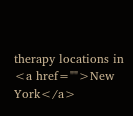therapy locations in <a href="">New York</a>